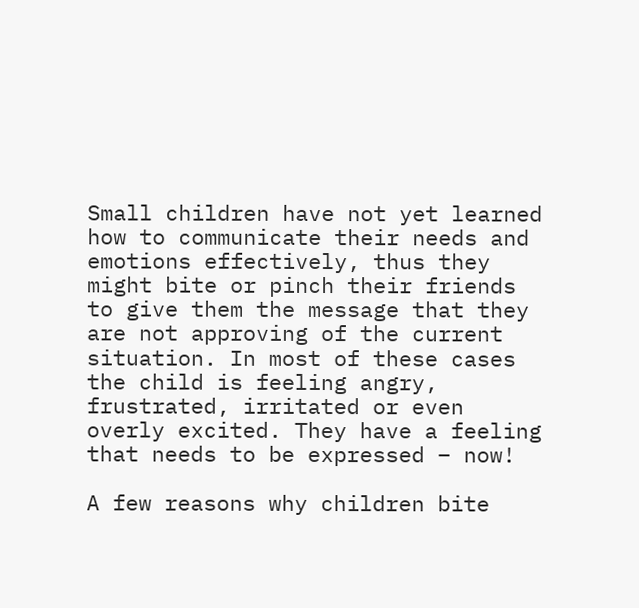Small children have not yet learned how to communicate their needs and emotions effectively, thus they might bite or pinch their friends to give them the message that they are not approving of the current situation. In most of these cases the child is feeling angry, frustrated, irritated or even overly excited. They have a feeling that needs to be expressed – now!

A few reasons why children bite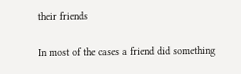their friends

In most of the cases a friend did something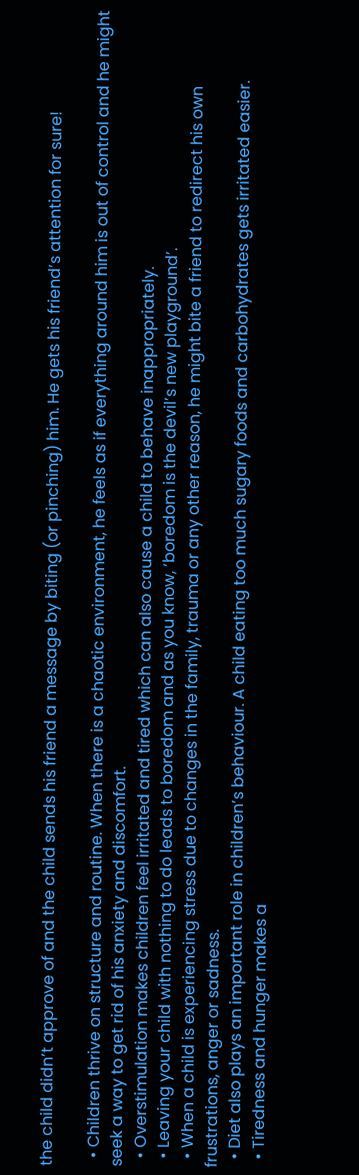the child didn’t approve of and the child sends his friend a message by biting (or pinching) him. He gets his friend’s attention for sure!

  • Children thrive on structure and routine. When there is a chaotic environment, he feels as if everything around him is out of control and he might seek a way to get rid of his anxiety and discomfort.
  • Overstimulation makes children feel irritated and tired which can also cause a child to behave inappropriately.
  • Leaving your child with nothing to do leads to boredom and as you know, ‘boredom is the devil’s new playground’.
  • When a child is experiencing stress due to changes in the family, trauma or any other reason, he might bite a friend to redirect his own frustrations, anger or sadness.
  • Diet also plays an important role in children’s behaviour. A child eating too much sugary foods and carbohydrates gets irritated easier.
  • Tiredness and hunger makes a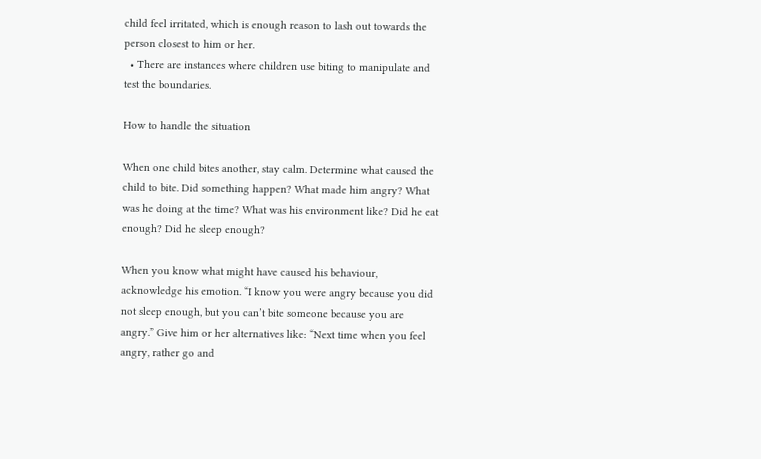child feel irritated, which is enough reason to lash out towards the person closest to him or her.
  • There are instances where children use biting to manipulate and test the boundaries.

How to handle the situation

When one child bites another, stay calm. Determine what caused the child to bite. Did something happen? What made him angry? What was he doing at the time? What was his environment like? Did he eat enough? Did he sleep enough?

When you know what might have caused his behaviour, acknowledge his emotion. “I know you were angry because you did not sleep enough, but you can’t bite someone because you are angry.” Give him or her alternatives like: “Next time when you feel angry, rather go and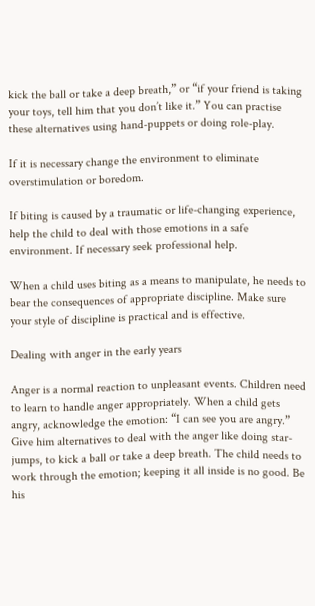kick the ball or take a deep breath,” or “if your friend is taking your toys, tell him that you don’t like it.” You can practise these alternatives using hand-puppets or doing role-play.

If it is necessary change the environment to eliminate overstimulation or boredom.

If biting is caused by a traumatic or life-changing experience, help the child to deal with those emotions in a safe environment. If necessary seek professional help.

When a child uses biting as a means to manipulate, he needs to bear the consequences of appropriate discipline. Make sure your style of discipline is practical and is effective.

Dealing with anger in the early years

Anger is a normal reaction to unpleasant events. Children need to learn to handle anger appropriately. When a child gets angry, acknowledge the emotion: “I can see you are angry.” Give him alternatives to deal with the anger like doing star-jumps, to kick a ball or take a deep breath. The child needs to work through the emotion; keeping it all inside is no good. Be his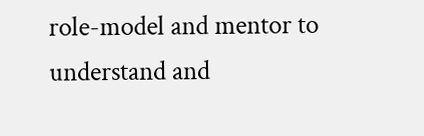role-model and mentor to understand and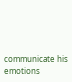communicate his emotions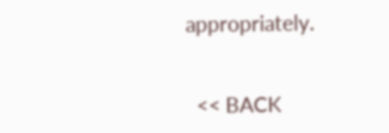appropriately.


  << BACK